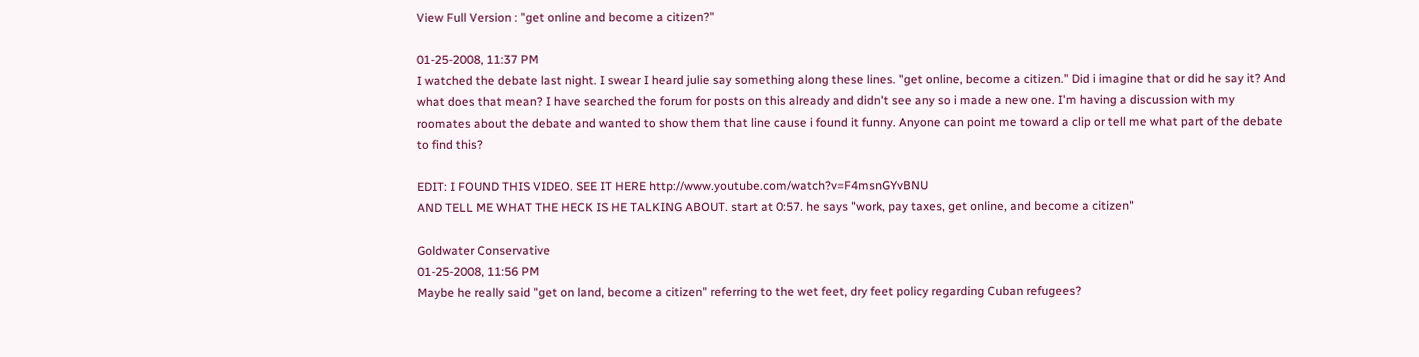View Full Version : "get online and become a citizen?"

01-25-2008, 11:37 PM
I watched the debate last night. I swear I heard julie say something along these lines. "get online, become a citizen." Did i imagine that or did he say it? And what does that mean? I have searched the forum for posts on this already and didn't see any so i made a new one. I'm having a discussion with my roomates about the debate and wanted to show them that line cause i found it funny. Anyone can point me toward a clip or tell me what part of the debate to find this?

EDIT: I FOUND THIS VIDEO. SEE IT HERE http://www.youtube.com/watch?v=F4msnGYvBNU
AND TELL ME WHAT THE HECK IS HE TALKING ABOUT. start at 0:57. he says "work, pay taxes, get online, and become a citizen"

Goldwater Conservative
01-25-2008, 11:56 PM
Maybe he really said "get on land, become a citizen" referring to the wet feet, dry feet policy regarding Cuban refugees?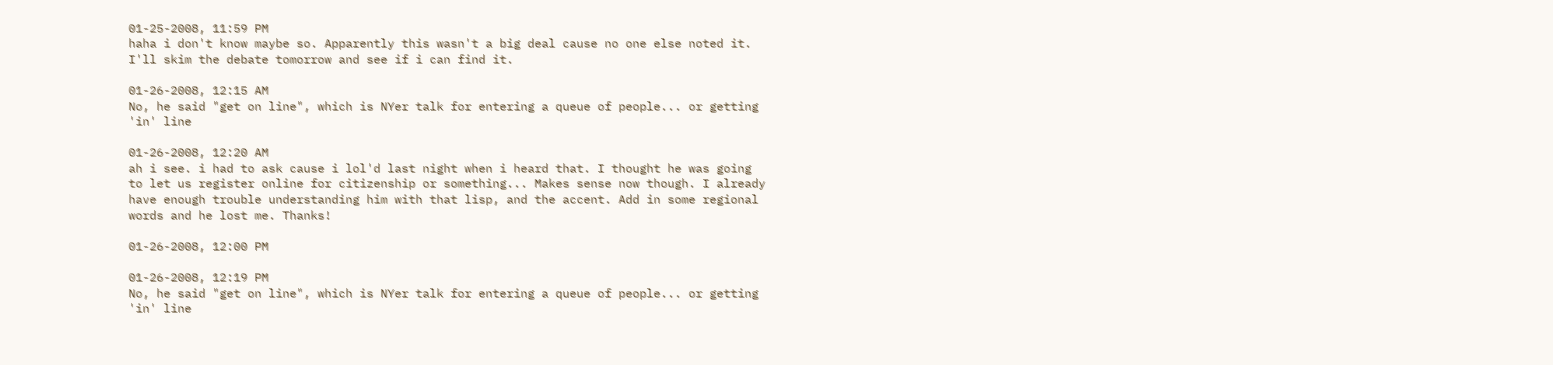01-25-2008, 11:59 PM
haha i don't know maybe so. Apparently this wasn't a big deal cause no one else noted it. I'll skim the debate tomorrow and see if i can find it.

01-26-2008, 12:15 AM
No, he said "get on line", which is NYer talk for entering a queue of people... or getting 'in' line

01-26-2008, 12:20 AM
ah i see. i had to ask cause i lol'd last night when i heard that. I thought he was going to let us register online for citizenship or something... Makes sense now though. I already have enough trouble understanding him with that lisp, and the accent. Add in some regional words and he lost me. Thanks!

01-26-2008, 12:00 PM

01-26-2008, 12:19 PM
No, he said "get on line", which is NYer talk for entering a queue of people... or getting 'in' line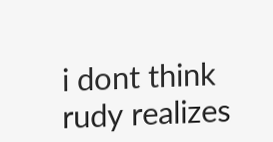i dont think rudy realizes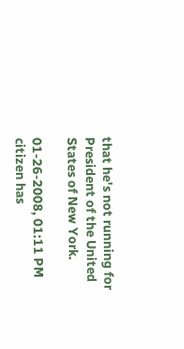that he's not running for President of the United States of New York.

01-26-2008, 01:11 PM
citizen has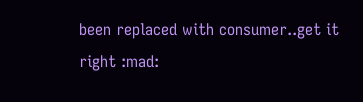been replaced with consumer..get it right :mad: